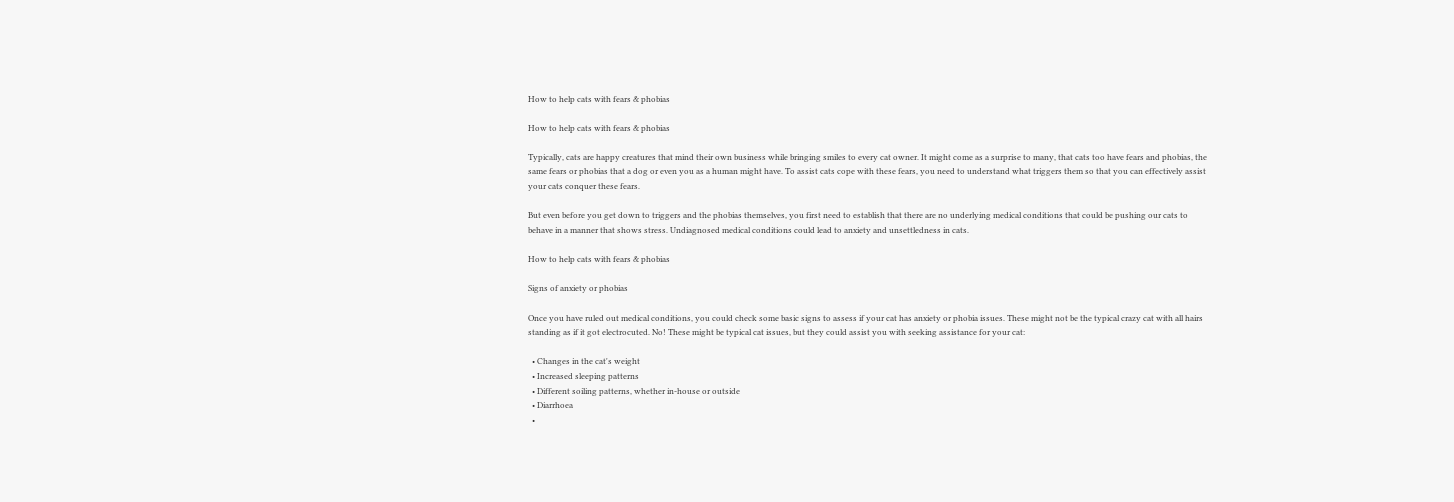How to help cats with fears & phobias

How to help cats with fears & phobias

Typically, cats are happy creatures that mind their own business while bringing smiles to every cat owner. It might come as a surprise to many, that cats too have fears and phobias, the same fears or phobias that a dog or even you as a human might have. To assist cats cope with these fears, you need to understand what triggers them so that you can effectively assist your cats conquer these fears.

But even before you get down to triggers and the phobias themselves, you first need to establish that there are no underlying medical conditions that could be pushing our cats to behave in a manner that shows stress. Undiagnosed medical conditions could lead to anxiety and unsettledness in cats.

How to help cats with fears & phobias

Signs of anxiety or phobias

Once you have ruled out medical conditions, you could check some basic signs to assess if your cat has anxiety or phobia issues. These might not be the typical crazy cat with all hairs standing as if it got electrocuted. No! These might be typical cat issues, but they could assist you with seeking assistance for your cat:

  • Changes in the cat's weight
  • Increased sleeping patterns
  • Different soiling patterns, whether in-house or outside
  • Diarrhoea
  •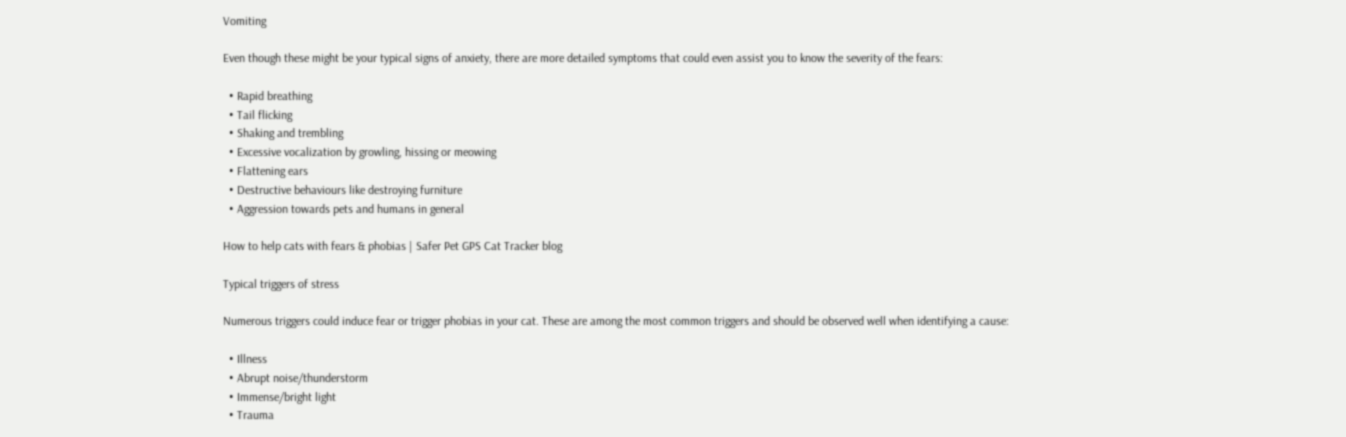Vomiting

Even though these might be your typical signs of anxiety, there are more detailed symptoms that could even assist you to know the severity of the fears:

  • Rapid breathing
  • Tail flicking
  • Shaking and trembling
  • Excessive vocalization by growling, hissing or meowing
  • Flattening ears
  • Destructive behaviours like destroying furniture
  • Aggression towards pets and humans in general

How to help cats with fears & phobias | Safer Pet GPS Cat Tracker blog

Typical triggers of stress

Numerous triggers could induce fear or trigger phobias in your cat. These are among the most common triggers and should be observed well when identifying a cause:

  • Illness
  • Abrupt noise/thunderstorm
  • Immense/bright light
  • Trauma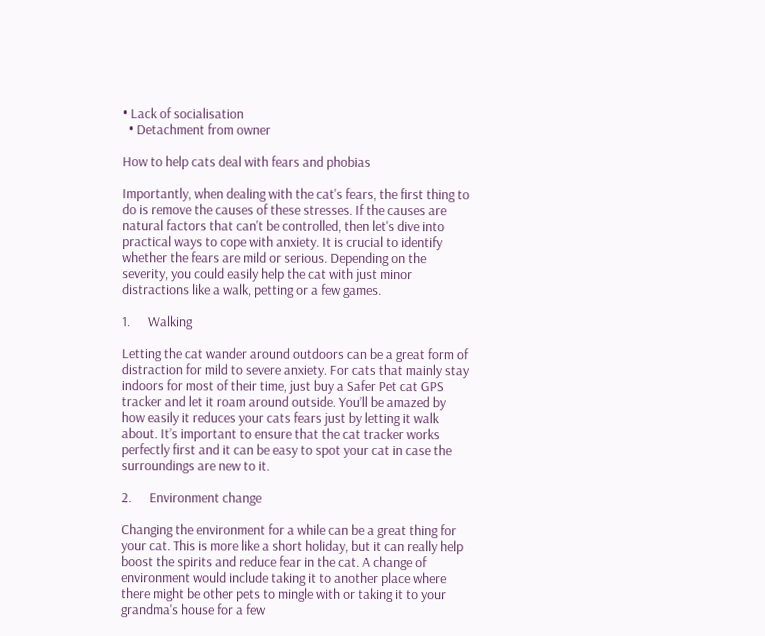• Lack of socialisation
  • Detachment from owner

How to help cats deal with fears and phobias

Importantly, when dealing with the cat's fears, the first thing to do is remove the causes of these stresses. If the causes are natural factors that can't be controlled, then let's dive into practical ways to cope with anxiety. It is crucial to identify whether the fears are mild or serious. Depending on the severity, you could easily help the cat with just minor distractions like a walk, petting or a few games.

1.      Walking

Letting the cat wander around outdoors can be a great form of distraction for mild to severe anxiety. For cats that mainly stay indoors for most of their time, just buy a Safer Pet cat GPS tracker and let it roam around outside. You’ll be amazed by how easily it reduces your cats fears just by letting it walk about. It’s important to ensure that the cat tracker works perfectly first and it can be easy to spot your cat in case the surroundings are new to it.

2.      Environment change

Changing the environment for a while can be a great thing for your cat. This is more like a short holiday, but it can really help boost the spirits and reduce fear in the cat. A change of environment would include taking it to another place where there might be other pets to mingle with or taking it to your grandma's house for a few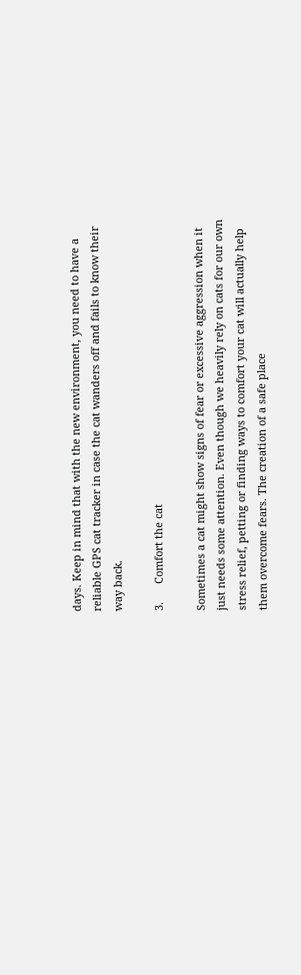days. Keep in mind that with the new environment, you need to have a reliable GPS cat tracker in case the cat wanders off and fails to know their way back.

3.      Comfort the cat

Sometimes a cat might show signs of fear or excessive aggression when it just needs some attention. Even though we heavily rely on cats for our own stress relief, petting or finding ways to comfort your cat will actually help them overcome fears. The creation of a safe place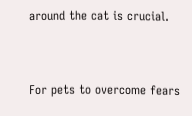around the cat is crucial.


For pets to overcome fears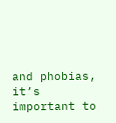and phobias, it’s important to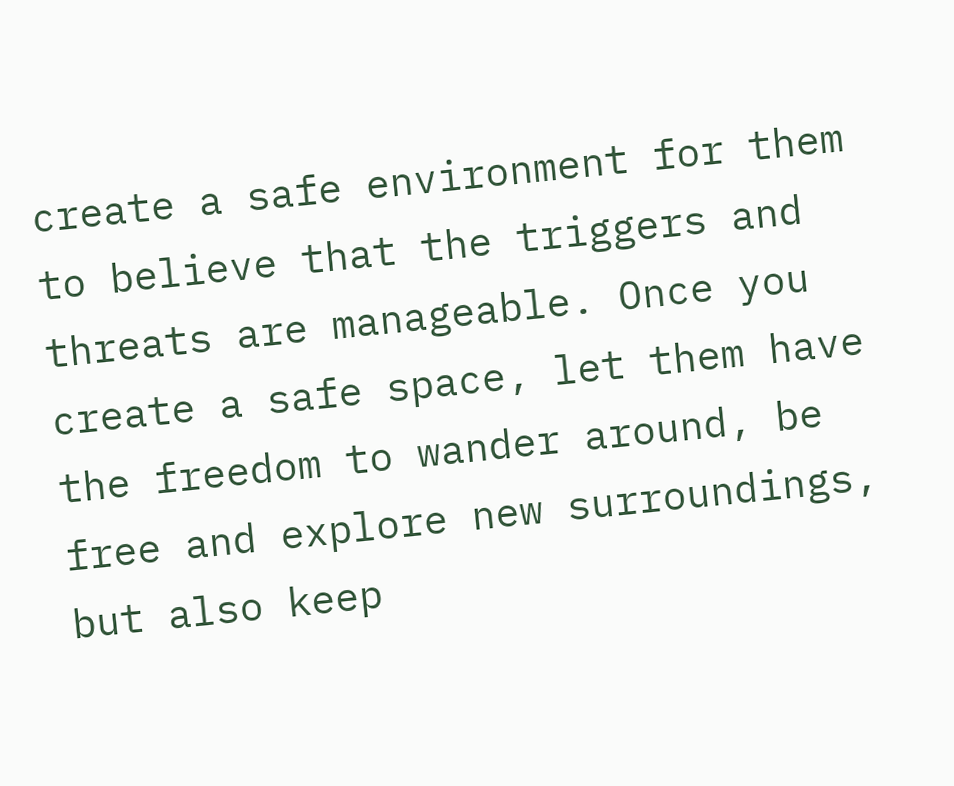create a safe environment for them to believe that the triggers and threats are manageable. Once you create a safe space, let them have the freedom to wander around, be free and explore new surroundings, but also keep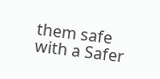them safe with a Safer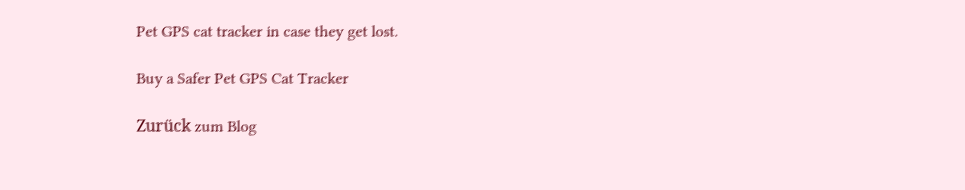Pet GPS cat tracker in case they get lost.

Buy a Safer Pet GPS Cat Tracker

Zurück zum Blog